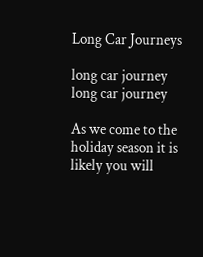Long Car Journeys

long car journey
long car journey

As we come to the holiday season it is likely you will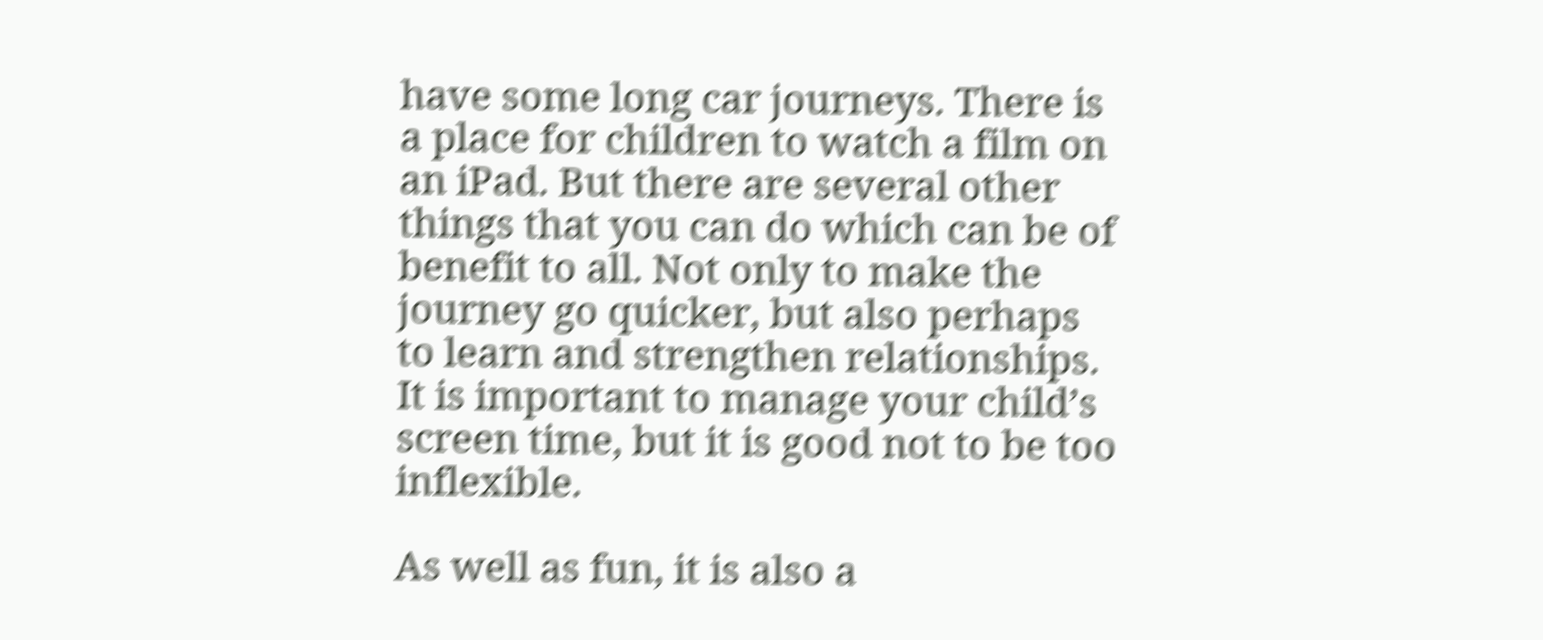have some long car journeys. There is a place for children to watch a film on an iPad. But there are several other things that you can do which can be of benefit to all. Not only to make the journey go quicker, but also perhaps to learn and strengthen relationships. It is important to manage your child’s screen time, but it is good not to be too inflexible.

As well as fun, it is also a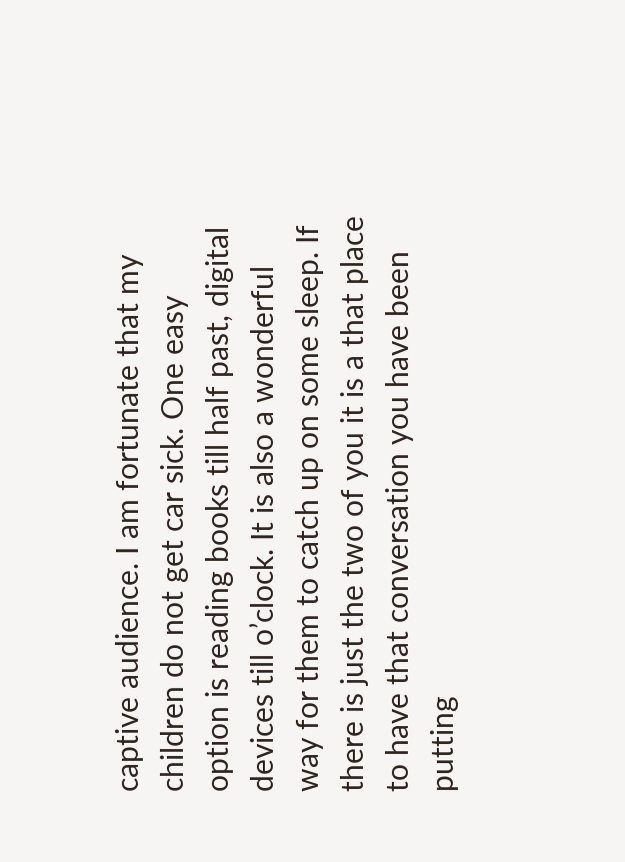captive audience. I am fortunate that my children do not get car sick. One easy option is reading books till half past, digital devices till o’clock. It is also a wonderful way for them to catch up on some sleep. If there is just the two of you it is a that place to have that conversation you have been putting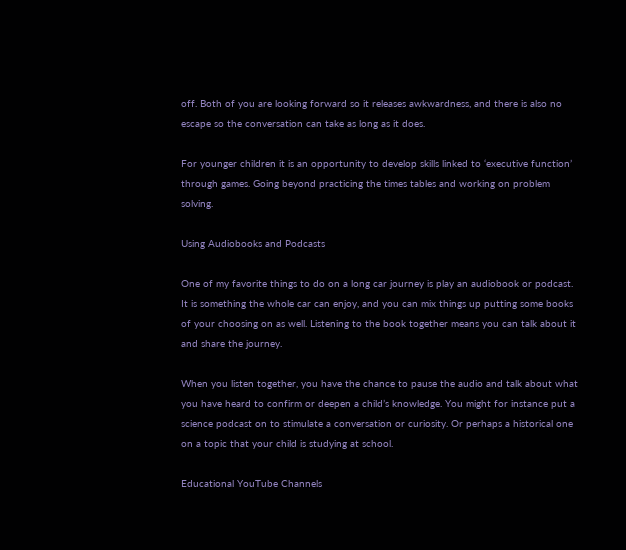off. Both of you are looking forward so it releases awkwardness, and there is also no escape so the conversation can take as long as it does.

For younger children it is an opportunity to develop skills linked to ‘executive function’ through games. Going beyond practicing the times tables and working on problem solving.

Using Audiobooks and Podcasts

One of my favorite things to do on a long car journey is play an audiobook or podcast. It is something the whole car can enjoy, and you can mix things up putting some books of your choosing on as well. Listening to the book together means you can talk about it and share the journey.

When you listen together, you have the chance to pause the audio and talk about what you have heard to confirm or deepen a child’s knowledge. You might for instance put a science podcast on to stimulate a conversation or curiosity. Or perhaps a historical one on a topic that your child is studying at school.

Educational YouTube Channels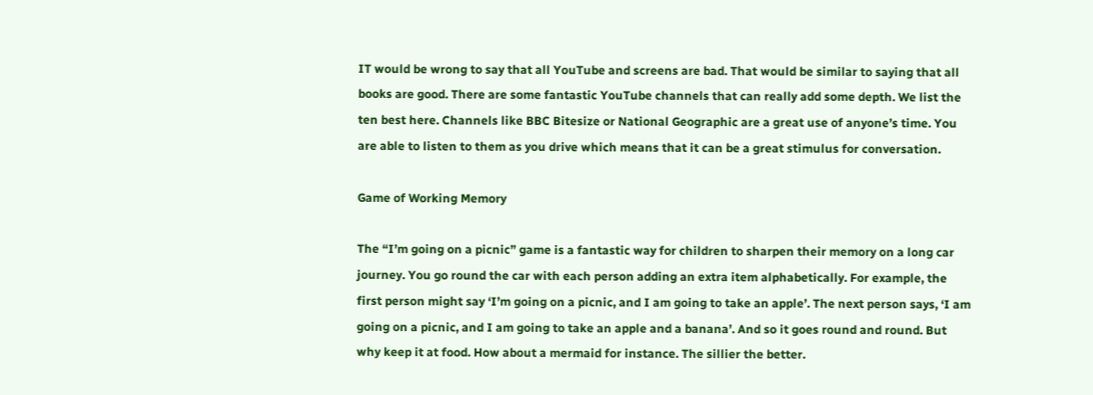IT would be wrong to say that all YouTube and screens are bad. That would be similar to saying that all books are good. There are some fantastic YouTube channels that can really add some depth. We list the ten best here. Channels like BBC Bitesize or National Geographic are a great use of anyone’s time. You are able to listen to them as you drive which means that it can be a great stimulus for conversation.

Game of Working Memory

The “I’m going on a picnic” game is a fantastic way for children to sharpen their memory on a long car journey. You go round the car with each person adding an extra item alphabetically. For example, the first person might say ‘I’m going on a picnic, and I am going to take an apple’. The next person says, ‘I am going on a picnic, and I am going to take an apple and a banana’. And so it goes round and round. But why keep it at food. How about a mermaid for instance. The sillier the better.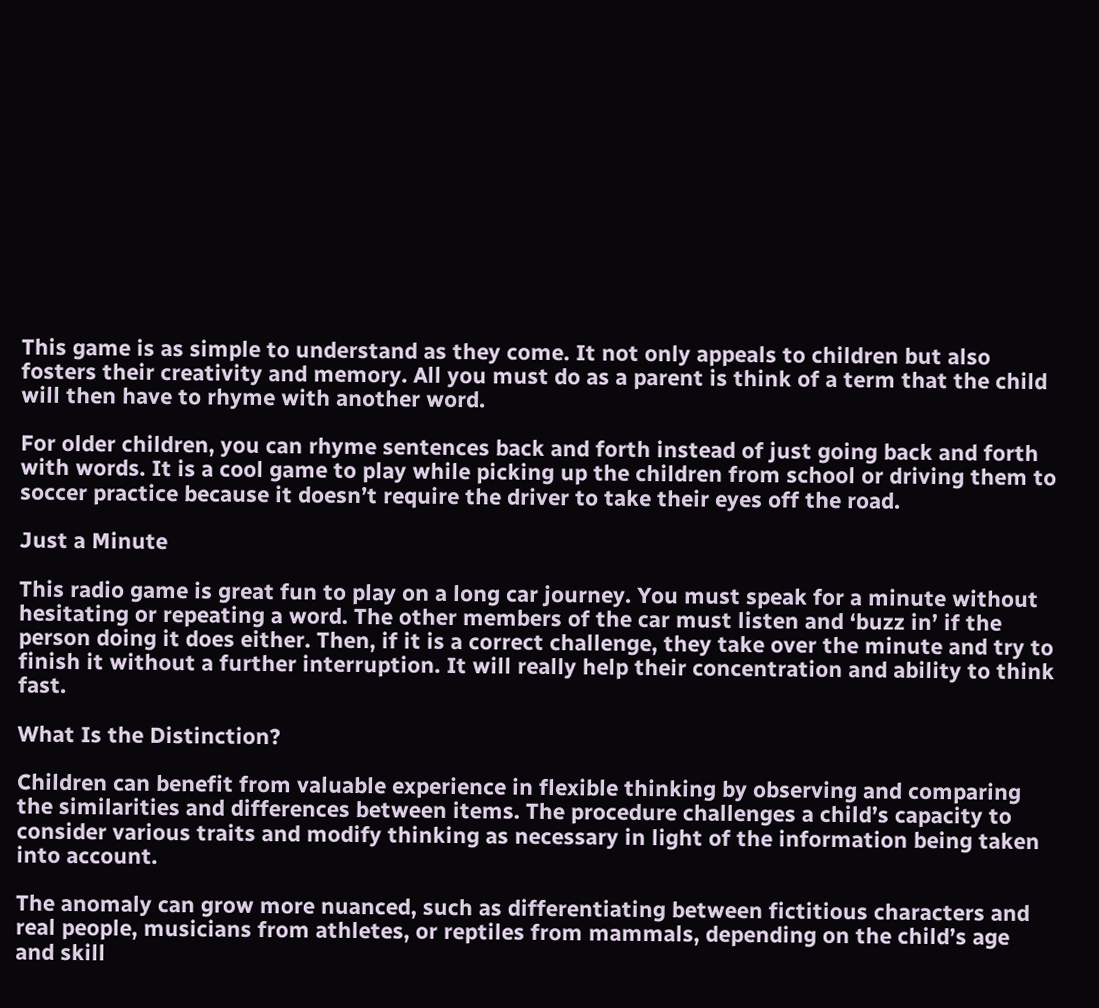This game is as simple to understand as they come. It not only appeals to children but also fosters their creativity and memory. All you must do as a parent is think of a term that the child will then have to rhyme with another word.

For older children, you can rhyme sentences back and forth instead of just going back and forth with words. It is a cool game to play while picking up the children from school or driving them to soccer practice because it doesn’t require the driver to take their eyes off the road.

Just a Minute

This radio game is great fun to play on a long car journey. You must speak for a minute without hesitating or repeating a word. The other members of the car must listen and ‘buzz in’ if the person doing it does either. Then, if it is a correct challenge, they take over the minute and try to finish it without a further interruption. It will really help their concentration and ability to think fast.

What Is the Distinction?

Children can benefit from valuable experience in flexible thinking by observing and comparing the similarities and differences between items. The procedure challenges a child’s capacity to consider various traits and modify thinking as necessary in light of the information being taken into account.

The anomaly can grow more nuanced, such as differentiating between fictitious characters and real people, musicians from athletes, or reptiles from mammals, depending on the child’s age and skill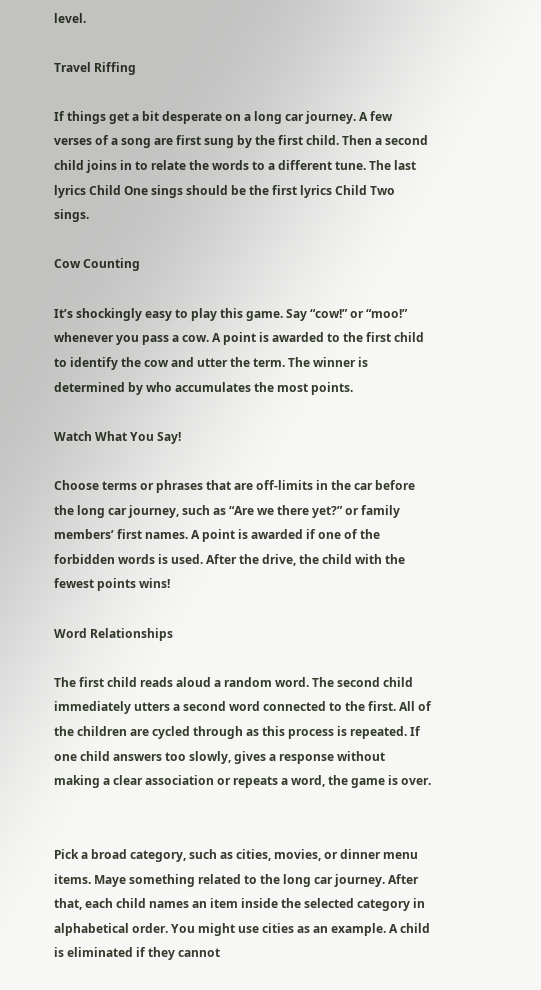level.

Travel Riffing

If things get a bit desperate on a long car journey. A few verses of a song are first sung by the first child. Then a second child joins in to relate the words to a different tune. The last lyrics Child One sings should be the first lyrics Child Two sings.

Cow Counting

It’s shockingly easy to play this game. Say “cow!” or “moo!” whenever you pass a cow. A point is awarded to the first child to identify the cow and utter the term. The winner is determined by who accumulates the most points.

Watch What You Say!

Choose terms or phrases that are off-limits in the car before the long car journey, such as “Are we there yet?” or family members’ first names. A point is awarded if one of the forbidden words is used. After the drive, the child with the fewest points wins!

Word Relationships

The first child reads aloud a random word. The second child immediately utters a second word connected to the first. All of the children are cycled through as this process is repeated. If one child answers too slowly, gives a response without making a clear association or repeats a word, the game is over.


Pick a broad category, such as cities, movies, or dinner menu items. Maye something related to the long car journey. After that, each child names an item inside the selected category in alphabetical order. You might use cities as an example. A child is eliminated if they cannot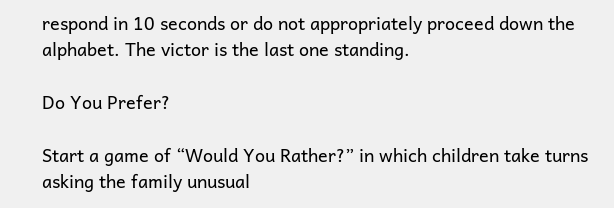respond in 10 seconds or do not appropriately proceed down the alphabet. The victor is the last one standing.

Do You Prefer?

Start a game of “Would You Rather?” in which children take turns asking the family unusual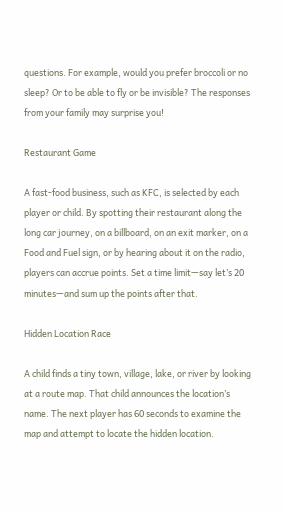questions. For example, would you prefer broccoli or no sleep? Or to be able to fly or be invisible? The responses from your family may surprise you!

Restaurant Game

A fast-food business, such as KFC, is selected by each player or child. By spotting their restaurant along the long car journey, on a billboard, on an exit marker, on a Food and Fuel sign, or by hearing about it on the radio, players can accrue points. Set a time limit—say let’s 20 minutes—and sum up the points after that.

Hidden Location Race

A child finds a tiny town, village, lake, or river by looking at a route map. That child announces the location’s name. The next player has 60 seconds to examine the map and attempt to locate the hidden location.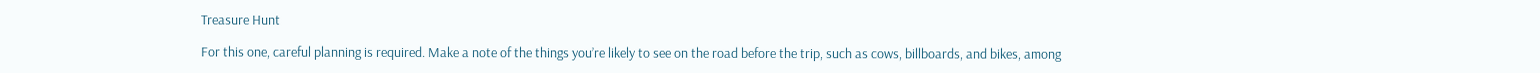Treasure Hunt

For this one, careful planning is required. Make a note of the things you’re likely to see on the road before the trip, such as cows, billboards, and bikes, among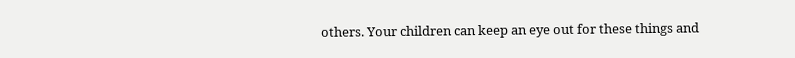others. Your children can keep an eye out for these things and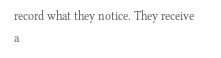record what they notice. They receive a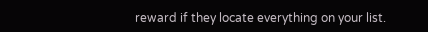reward if they locate everything on your list.